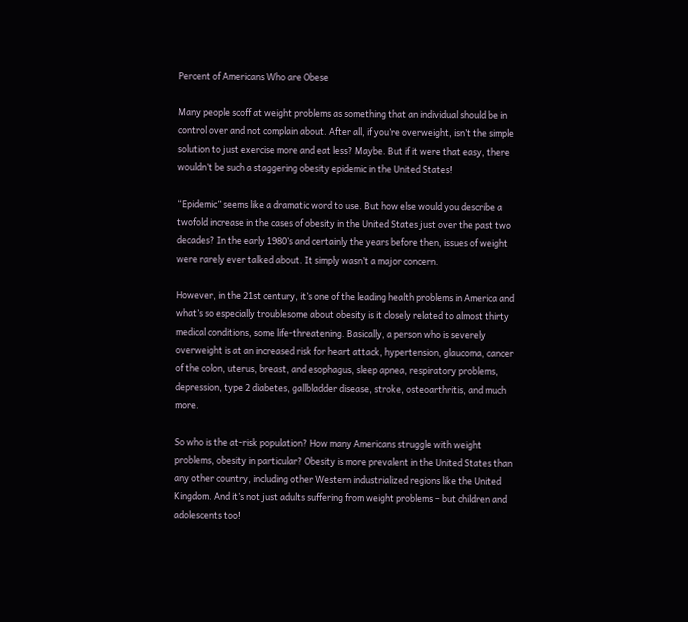Percent of Americans Who are Obese

Many people scoff at weight problems as something that an individual should be in control over and not complain about. After all, if you’re overweight, isn’t the simple solution to just exercise more and eat less? Maybe. But if it were that easy, there wouldn’t be such a staggering obesity epidemic in the United States!

“Epidemic” seems like a dramatic word to use. But how else would you describe a twofold increase in the cases of obesity in the United States just over the past two decades? In the early 1980’s and certainly the years before then, issues of weight were rarely ever talked about. It simply wasn’t a major concern.

However, in the 21st century, it’s one of the leading health problems in America and what’s so especially troublesome about obesity is it closely related to almost thirty medical conditions, some life-threatening. Basically, a person who is severely overweight is at an increased risk for heart attack, hypertension, glaucoma, cancer of the colon, uterus, breast, and esophagus, sleep apnea, respiratory problems, depression, type 2 diabetes, gallbladder disease, stroke, osteoarthritis, and much more.

So who is the at-risk population? How many Americans struggle with weight problems, obesity in particular? Obesity is more prevalent in the United States than any other country, including other Western industrialized regions like the United Kingdom. And it’s not just adults suffering from weight problems – but children and adolescents too!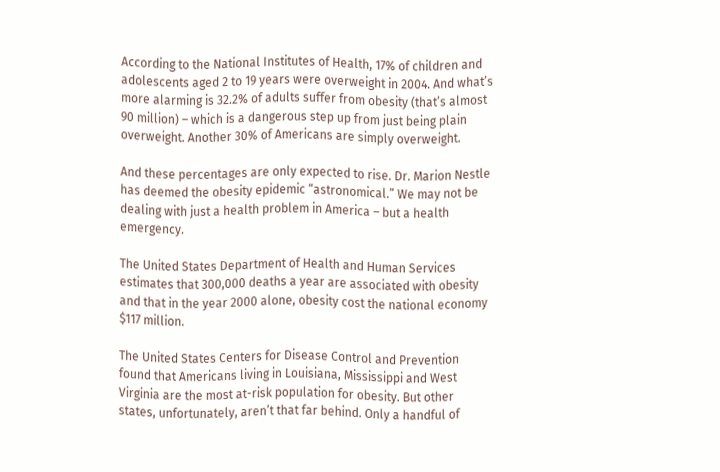According to the National Institutes of Health, 17% of children and adolescents aged 2 to 19 years were overweight in 2004. And what’s more alarming is 32.2% of adults suffer from obesity (that’s almost 90 million) – which is a dangerous step up from just being plain overweight. Another 30% of Americans are simply overweight.

And these percentages are only expected to rise. Dr. Marion Nestle has deemed the obesity epidemic “astronomical.” We may not be dealing with just a health problem in America – but a health emergency.

The United States Department of Health and Human Services estimates that 300,000 deaths a year are associated with obesity and that in the year 2000 alone, obesity cost the national economy $117 million.

The United States Centers for Disease Control and Prevention found that Americans living in Louisiana, Mississippi and West Virginia are the most at-risk population for obesity. But other states, unfortunately, aren’t that far behind. Only a handful of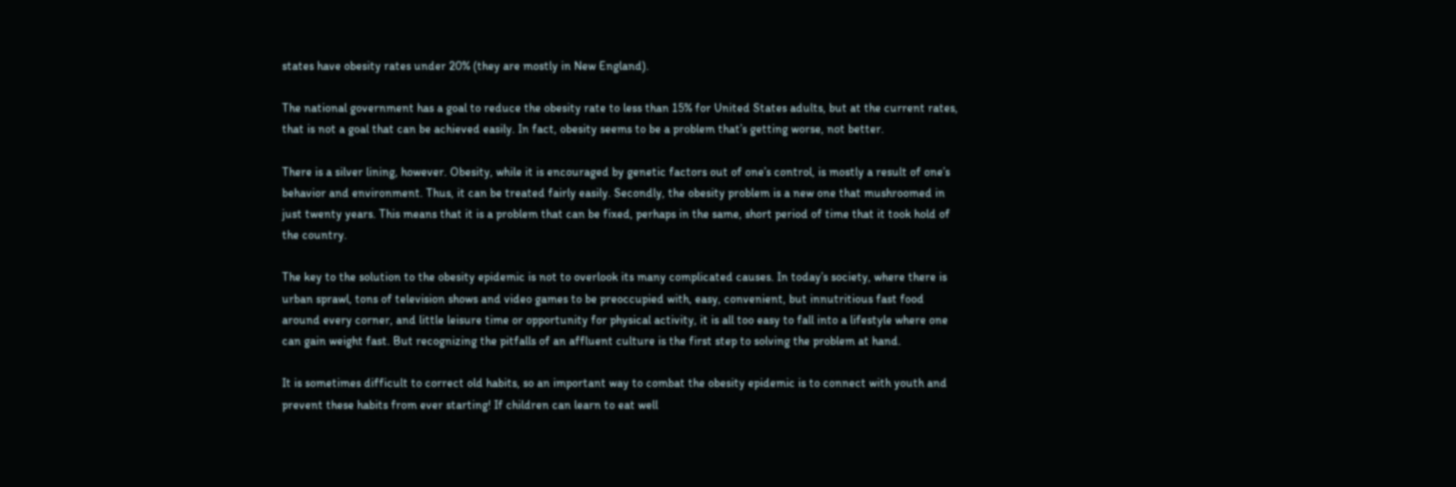states have obesity rates under 20% (they are mostly in New England).

The national government has a goal to reduce the obesity rate to less than 15% for United States adults, but at the current rates, that is not a goal that can be achieved easily. In fact, obesity seems to be a problem that’s getting worse, not better.

There is a silver lining, however. Obesity, while it is encouraged by genetic factors out of one’s control, is mostly a result of one’s behavior and environment. Thus, it can be treated fairly easily. Secondly, the obesity problem is a new one that mushroomed in just twenty years. This means that it is a problem that can be fixed, perhaps in the same, short period of time that it took hold of the country.

The key to the solution to the obesity epidemic is not to overlook its many complicated causes. In today’s society, where there is urban sprawl, tons of television shows and video games to be preoccupied with, easy, convenient, but innutritious fast food around every corner, and little leisure time or opportunity for physical activity, it is all too easy to fall into a lifestyle where one can gain weight fast. But recognizing the pitfalls of an affluent culture is the first step to solving the problem at hand.

It is sometimes difficult to correct old habits, so an important way to combat the obesity epidemic is to connect with youth and prevent these habits from ever starting! If children can learn to eat well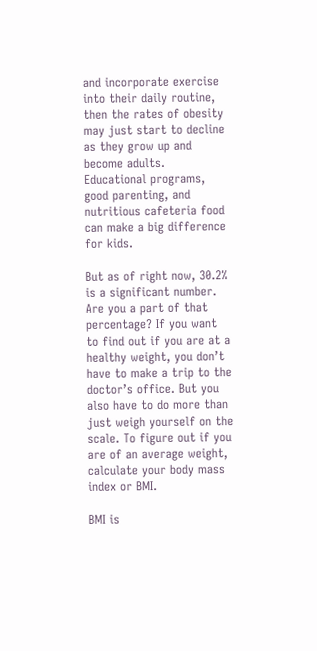and incorporate exercise into their daily routine, then the rates of obesity may just start to decline as they grow up and become adults. Educational programs, good parenting, and nutritious cafeteria food can make a big difference for kids.

But as of right now, 30.2% is a significant number. Are you a part of that percentage? If you want to find out if you are at a healthy weight, you don’t have to make a trip to the doctor’s office. But you also have to do more than just weigh yourself on the scale. To figure out if you are of an average weight, calculate your body mass index or BMI.

BMI is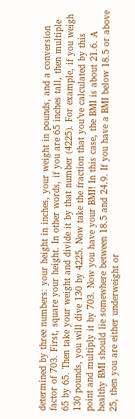determined by three numbers: your height in inches, your weight in pounds, and a conversion factor of 703. First, square your height. In other words, if you are 65 inches tall, then multiple 65 by 65. Then take your weight and divide it by that number (4225). For example, if you weigh 130 pounds, you will dive 130 by 4225. Now take the fraction that you’ve calculated by this point and multiply it by 703. Now you have your BMI! In this case, the BMI is about 21.6. A healthy BMI should lie somewhere between 18.5 and 24.9. If you have a BMI below 18.5 or above 25, then you are either underweight or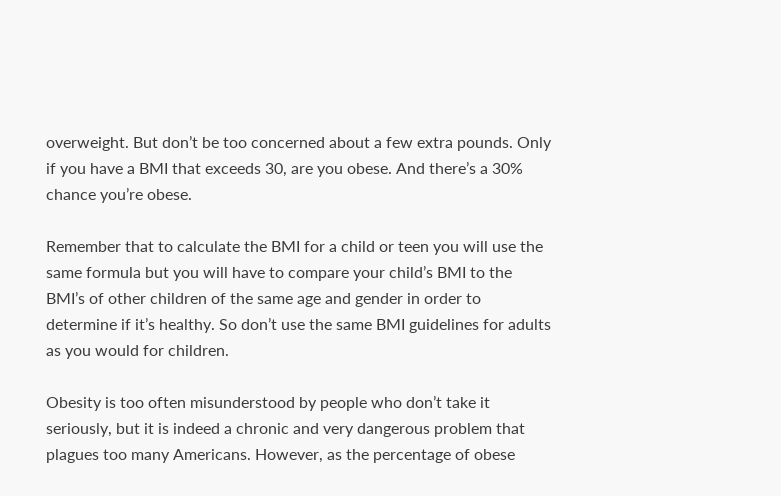overweight. But don’t be too concerned about a few extra pounds. Only if you have a BMI that exceeds 30, are you obese. And there’s a 30% chance you’re obese.

Remember that to calculate the BMI for a child or teen you will use the same formula but you will have to compare your child’s BMI to the BMI’s of other children of the same age and gender in order to determine if it’s healthy. So don’t use the same BMI guidelines for adults as you would for children.

Obesity is too often misunderstood by people who don’t take it seriously, but it is indeed a chronic and very dangerous problem that plagues too many Americans. However, as the percentage of obese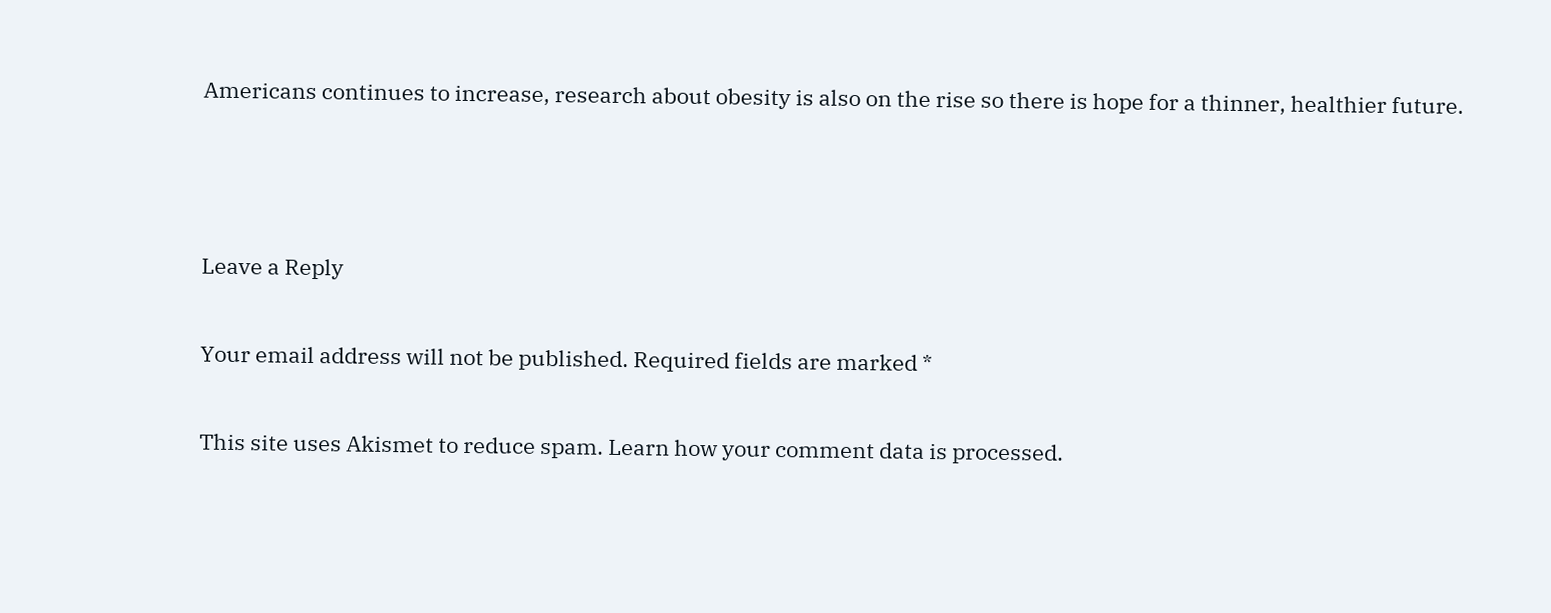Americans continues to increase, research about obesity is also on the rise so there is hope for a thinner, healthier future.



Leave a Reply

Your email address will not be published. Required fields are marked *

This site uses Akismet to reduce spam. Learn how your comment data is processed.